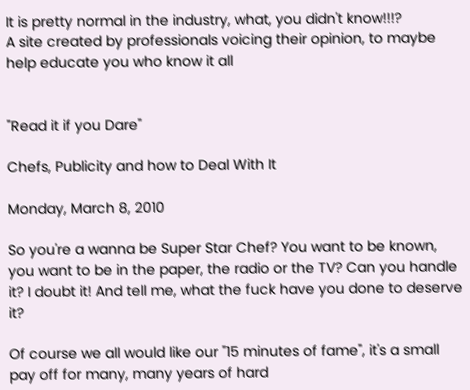It is pretty normal in the industry, what, you didn't know!!!?
A site created by professionals voicing their opinion, to maybe help educate you who know it all


"Read it if you Dare"

Chefs, Publicity and how to Deal With It

Monday, March 8, 2010

So you're a wanna be Super Star Chef? You want to be known, you want to be in the paper, the radio or the TV? Can you handle it? I doubt it! And tell me, what the fuck have you done to deserve it?

Of course we all would like our "15 minutes of fame", it's a small pay off for many, many years of hard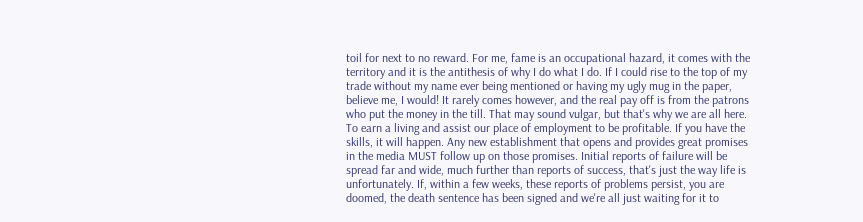toil for next to no reward. For me, fame is an occupational hazard, it comes with the territory and it is the antithesis of why I do what I do. If I could rise to the top of my trade without my name ever being mentioned or having my ugly mug in the paper, believe me, I would! It rarely comes however, and the real pay off is from the patrons who put the money in the till. That may sound vulgar, but that's why we are all here. To earn a living and assist our place of employment to be profitable. If you have the skills, it will happen. Any new establishment that opens and provides great promises in the media MUST follow up on those promises. Initial reports of failure will be spread far and wide, much further than reports of success, that's just the way life is unfortunately. If, within a few weeks, these reports of problems persist, you are doomed, the death sentence has been signed and we're all just waiting for it to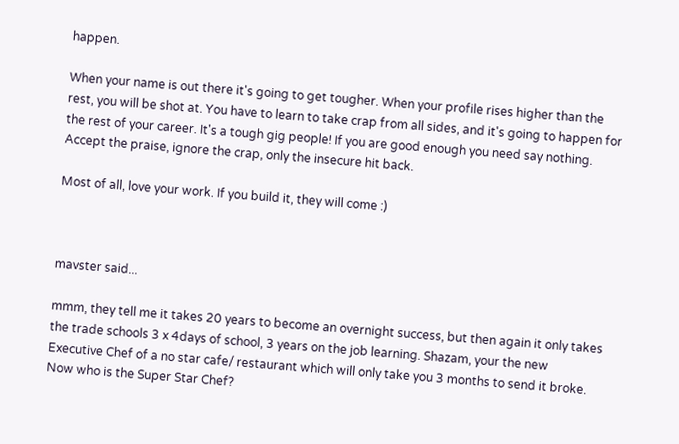happen.

When your name is out there it's going to get tougher. When your profile rises higher than the rest, you will be shot at. You have to learn to take crap from all sides, and it's going to happen for the rest of your career. It's a tough gig people! If you are good enough you need say nothing. Accept the praise, ignore the crap, only the insecure hit back.

Most of all, love your work. If you build it, they will come :)



mavster said...

mmm, they tell me it takes 20 years to become an overnight success, but then again it only takes the trade schools 3 x 4days of school, 3 years on the job learning. Shazam, your the new Executive Chef of a no star cafe/ restaurant which will only take you 3 months to send it broke. Now who is the Super Star Chef?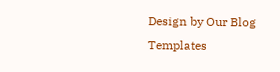Design by Our Blog Templates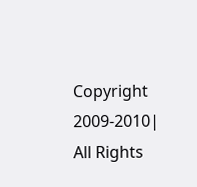Copyright 2009-2010| All Rights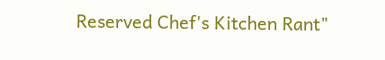Reserved Chef's Kitchen Rant"